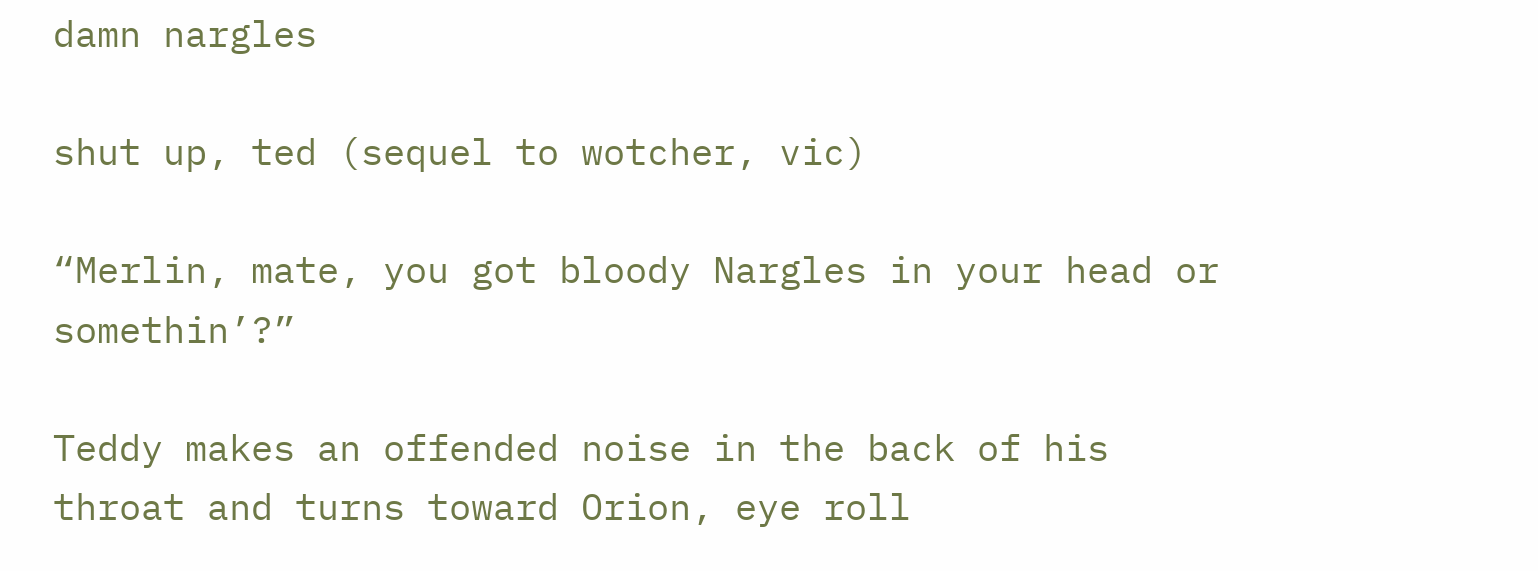damn nargles

shut up, ted (sequel to wotcher, vic)

“Merlin, mate, you got bloody Nargles in your head or somethin’?”

Teddy makes an offended noise in the back of his throat and turns toward Orion, eye roll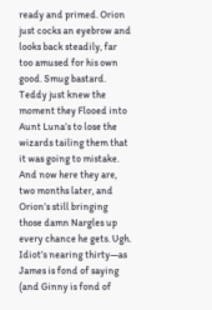ready and primed. Orion just cocks an eyebrow and looks back steadily, far too amused for his own good. Smug bastard. Teddy just knew the moment they Flooed into Aunt Luna’s to lose the wizards tailing them that it was going to mistake. And now here they are, two months later, and Orion’s still bringing those damn Nargles up every chance he gets. Ugh. Idiot’s nearing thirty—as James is fond of saying (and Ginny is fond of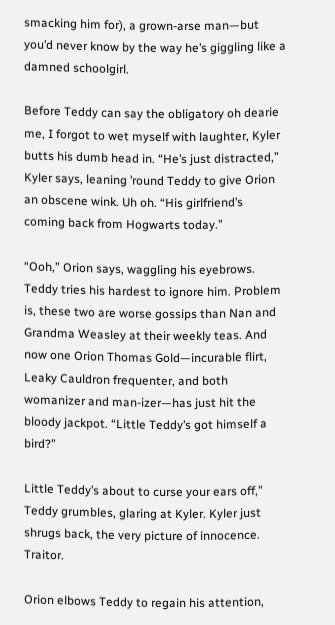smacking him for), a grown-arse man—but you’d never know by the way he’s giggling like a damned schoolgirl.

Before Teddy can say the obligatory oh dearie me, I forgot to wet myself with laughter, Kyler butts his dumb head in. “He’s just distracted,” Kyler says, leaning ’round Teddy to give Orion an obscene wink. Uh oh. “His girlfriend’s coming back from Hogwarts today.”

“Ooh,” Orion says, waggling his eyebrows. Teddy tries his hardest to ignore him. Problem is, these two are worse gossips than Nan and Grandma Weasley at their weekly teas. And now one Orion Thomas Gold—incurable flirt, Leaky Cauldron frequenter, and both womanizer and man-izer—has just hit the bloody jackpot. “Little Teddy’s got himself a bird?”

Little Teddy’s about to curse your ears off,” Teddy grumbles, glaring at Kyler. Kyler just shrugs back, the very picture of innocence. Traitor.

Orion elbows Teddy to regain his attention,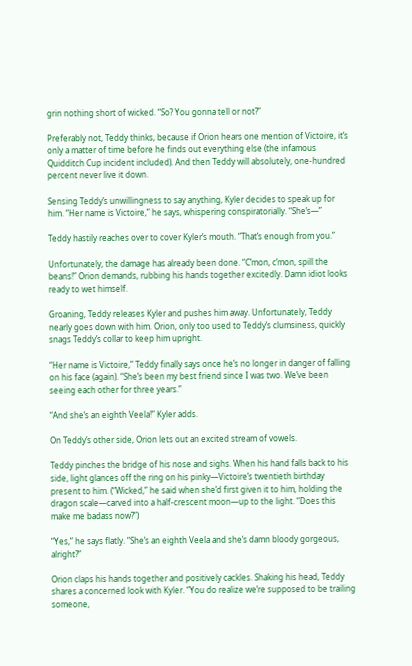grin nothing short of wicked. “So? You gonna tell or not?”

Preferably not, Teddy thinks, because if Orion hears one mention of Victoire, it’s only a matter of time before he finds out everything else (the infamous Quidditch Cup incident included). And then Teddy will absolutely, one-hundred percent never live it down.

Sensing Teddy’s unwillingness to say anything, Kyler decides to speak up for him. “Her name is Victoire,” he says, whispering conspiratorially. “She’s—”

Teddy hastily reaches over to cover Kyler’s mouth. “That’s enough from you.”

Unfortunately, the damage has already been done. “C’mon, c’mon, spill the beans!” Orion demands, rubbing his hands together excitedly. Damn idiot looks ready to wet himself.

Groaning, Teddy releases Kyler and pushes him away. Unfortunately, Teddy nearly goes down with him. Orion, only too used to Teddy’s clumsiness, quickly snags Teddy’s collar to keep him upright.

“Her name is Victoire,” Teddy finally says once he’s no longer in danger of falling on his face (again). “She’s been my best friend since I was two. We’ve been seeing each other for three years.”

“And she’s an eighth Veela!” Kyler adds.

On Teddy’s other side, Orion lets out an excited stream of vowels.

Teddy pinches the bridge of his nose and sighs. When his hand falls back to his side, light glances off the ring on his pinky—Victoire’s twentieth birthday present to him. (“Wicked,” he said when she’d first given it to him, holding the dragon scale—carved into a half-crescent moon—up to the light. “Does this make me badass now?”)

“Yes,” he says flatly. “She’s an eighth Veela and she’s damn bloody gorgeous, alright?”

Orion claps his hands together and positively cackles. Shaking his head, Teddy shares a concerned look with Kyler. “You do realize we’re supposed to be trailing someone,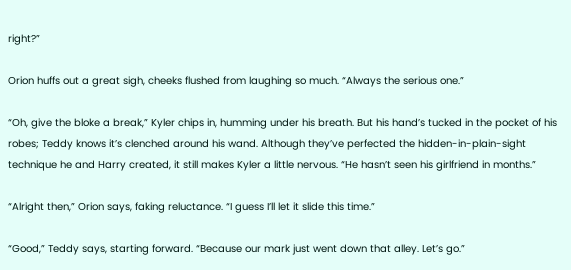right?”

Orion huffs out a great sigh, cheeks flushed from laughing so much. “Always the serious one.”

“Oh, give the bloke a break,” Kyler chips in, humming under his breath. But his hand’s tucked in the pocket of his robes; Teddy knows it’s clenched around his wand. Although they’ve perfected the hidden-in-plain-sight technique he and Harry created, it still makes Kyler a little nervous. “He hasn’t seen his girlfriend in months.”

“Alright then,” Orion says, faking reluctance. “I guess I’ll let it slide this time.”

“Good,” Teddy says, starting forward. “Because our mark just went down that alley. Let’s go.”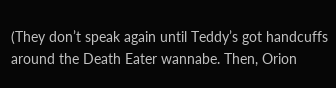(They don’t speak again until Teddy’s got handcuffs around the Death Eater wannabe. Then, Orion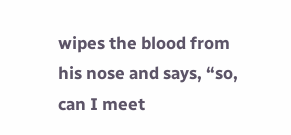wipes the blood from his nose and says, “so, can I meet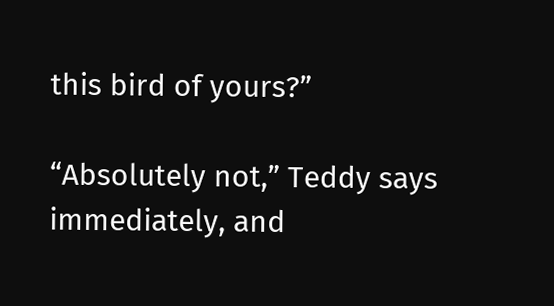this bird of yours?”

“Absolutely not,” Teddy says immediately, and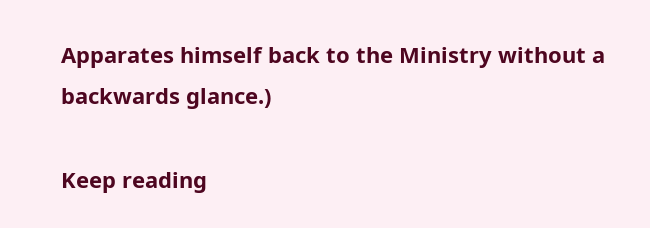Apparates himself back to the Ministry without a backwards glance.)

Keep reading